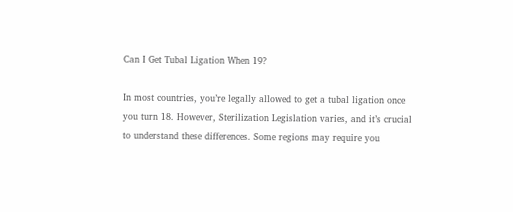Can I Get Tubal Ligation When 19?

In most countries, you’re legally allowed to get a tubal ligation once you turn 18. However, Sterilization Legislation varies, and it’s crucial to understand these differences. Some regions may require you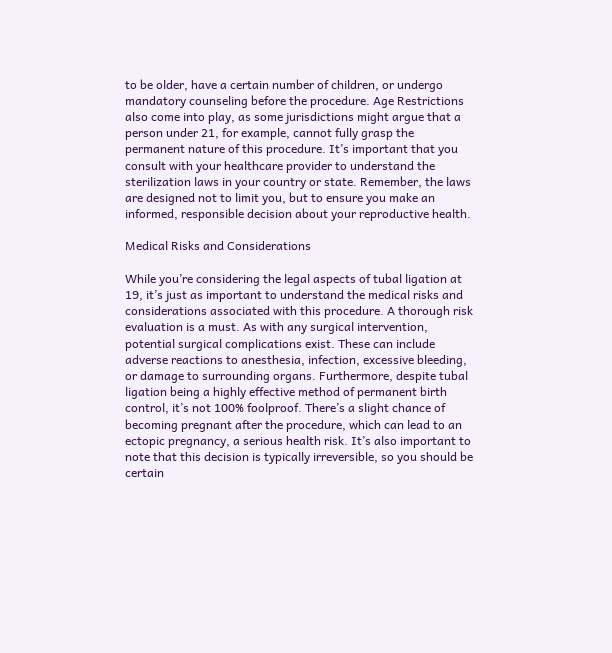to be older, have a certain number of children, or undergo mandatory counseling before the procedure. Age Restrictions also come into play, as some jurisdictions might argue that a person under 21, for example, cannot fully grasp the permanent nature of this procedure. It’s important that you consult with your healthcare provider to understand the sterilization laws in your country or state. Remember, the laws are designed not to limit you, but to ensure you make an informed, responsible decision about your reproductive health.

Medical Risks and Considerations

While you’re considering the legal aspects of tubal ligation at 19, it’s just as important to understand the medical risks and considerations associated with this procedure. A thorough risk evaluation is a must. As with any surgical intervention, potential surgical complications exist. These can include adverse reactions to anesthesia, infection, excessive bleeding, or damage to surrounding organs. Furthermore, despite tubal ligation being a highly effective method of permanent birth control, it’s not 100% foolproof. There’s a slight chance of becoming pregnant after the procedure, which can lead to an ectopic pregnancy, a serious health risk. It’s also important to note that this decision is typically irreversible, so you should be certain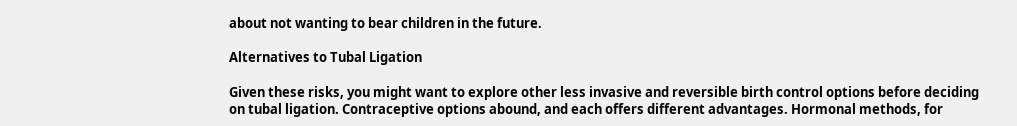about not wanting to bear children in the future.

Alternatives to Tubal Ligation

Given these risks, you might want to explore other less invasive and reversible birth control options before deciding on tubal ligation. Contraceptive options abound, and each offers different advantages. Hormonal methods, for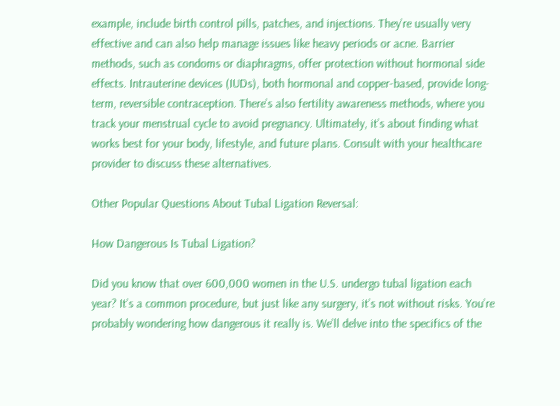example, include birth control pills, patches, and injections. They’re usually very effective and can also help manage issues like heavy periods or acne. Barrier methods, such as condoms or diaphragms, offer protection without hormonal side effects. Intrauterine devices (IUDs), both hormonal and copper-based, provide long-term, reversible contraception. There’s also fertility awareness methods, where you track your menstrual cycle to avoid pregnancy. Ultimately, it’s about finding what works best for your body, lifestyle, and future plans. Consult with your healthcare provider to discuss these alternatives.

Other Popular Questions About Tubal Ligation Reversal:

How Dangerous Is Tubal Ligation?

Did you know that over 600,000 women in the U.S. undergo tubal ligation each year? It’s a common procedure, but just like any surgery, it’s not without risks. You’re probably wondering how dangerous it really is. We’ll delve into the specifics of the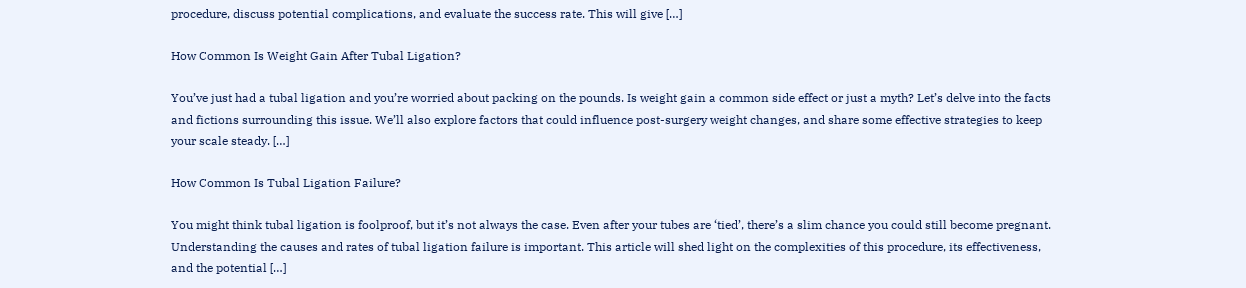procedure, discuss potential complications, and evaluate the success rate. This will give […]

How Common Is Weight Gain After Tubal Ligation?

You’ve just had a tubal ligation and you’re worried about packing on the pounds. Is weight gain a common side effect or just a myth? Let’s delve into the facts and fictions surrounding this issue. We’ll also explore factors that could influence post-surgery weight changes, and share some effective strategies to keep your scale steady. […]

How Common Is Tubal Ligation Failure?

You might think tubal ligation is foolproof, but it’s not always the case. Even after your tubes are ‘tied’, there’s a slim chance you could still become pregnant. Understanding the causes and rates of tubal ligation failure is important. This article will shed light on the complexities of this procedure, its effectiveness, and the potential […]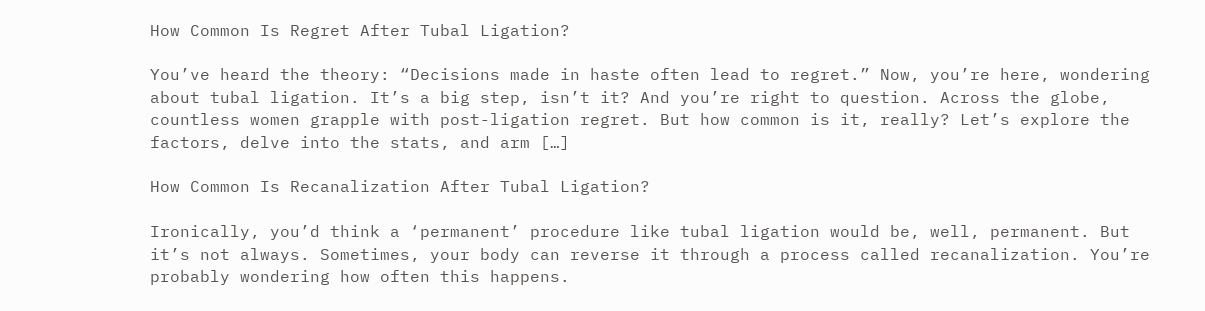How Common Is Regret After Tubal Ligation?

You’ve heard the theory: “Decisions made in haste often lead to regret.” Now, you’re here, wondering about tubal ligation. It’s a big step, isn’t it? And you’re right to question. Across the globe, countless women grapple with post-ligation regret. But how common is it, really? Let’s explore the factors, delve into the stats, and arm […]

How Common Is Recanalization After Tubal Ligation?

Ironically, you’d think a ‘permanent’ procedure like tubal ligation would be, well, permanent. But it’s not always. Sometimes, your body can reverse it through a process called recanalization. You’re probably wondering how often this happens.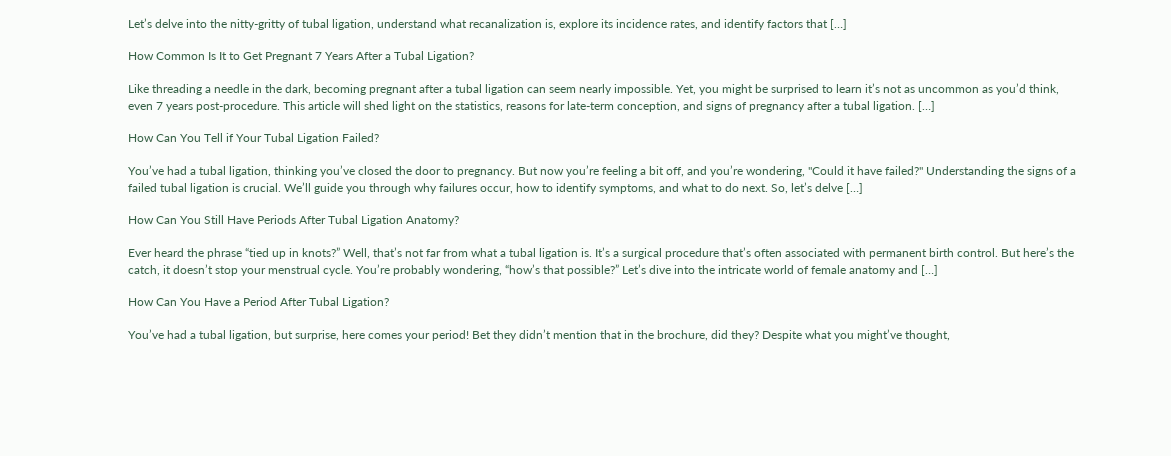Let’s delve into the nitty-gritty of tubal ligation, understand what recanalization is, explore its incidence rates, and identify factors that […]

How Common Is It to Get Pregnant 7 Years After a Tubal Ligation?

Like threading a needle in the dark, becoming pregnant after a tubal ligation can seem nearly impossible. Yet, you might be surprised to learn it’s not as uncommon as you’d think, even 7 years post-procedure. This article will shed light on the statistics, reasons for late-term conception, and signs of pregnancy after a tubal ligation. […]

How Can You Tell if Your Tubal Ligation Failed?

You’ve had a tubal ligation, thinking you’ve closed the door to pregnancy. But now you’re feeling a bit off, and you’re wondering, "Could it have failed?" Understanding the signs of a failed tubal ligation is crucial. We’ll guide you through why failures occur, how to identify symptoms, and what to do next. So, let’s delve […]

How Can You Still Have Periods After Tubal Ligation Anatomy?

Ever heard the phrase “tied up in knots?” Well, that’s not far from what a tubal ligation is. It’s a surgical procedure that’s often associated with permanent birth control. But here’s the catch, it doesn’t stop your menstrual cycle. You’re probably wondering, “how’s that possible?” Let’s dive into the intricate world of female anatomy and […]

How Can You Have a Period After Tubal Ligation?

You’ve had a tubal ligation, but surprise, here comes your period! Bet they didn’t mention that in the brochure, did they? Despite what you might’ve thought,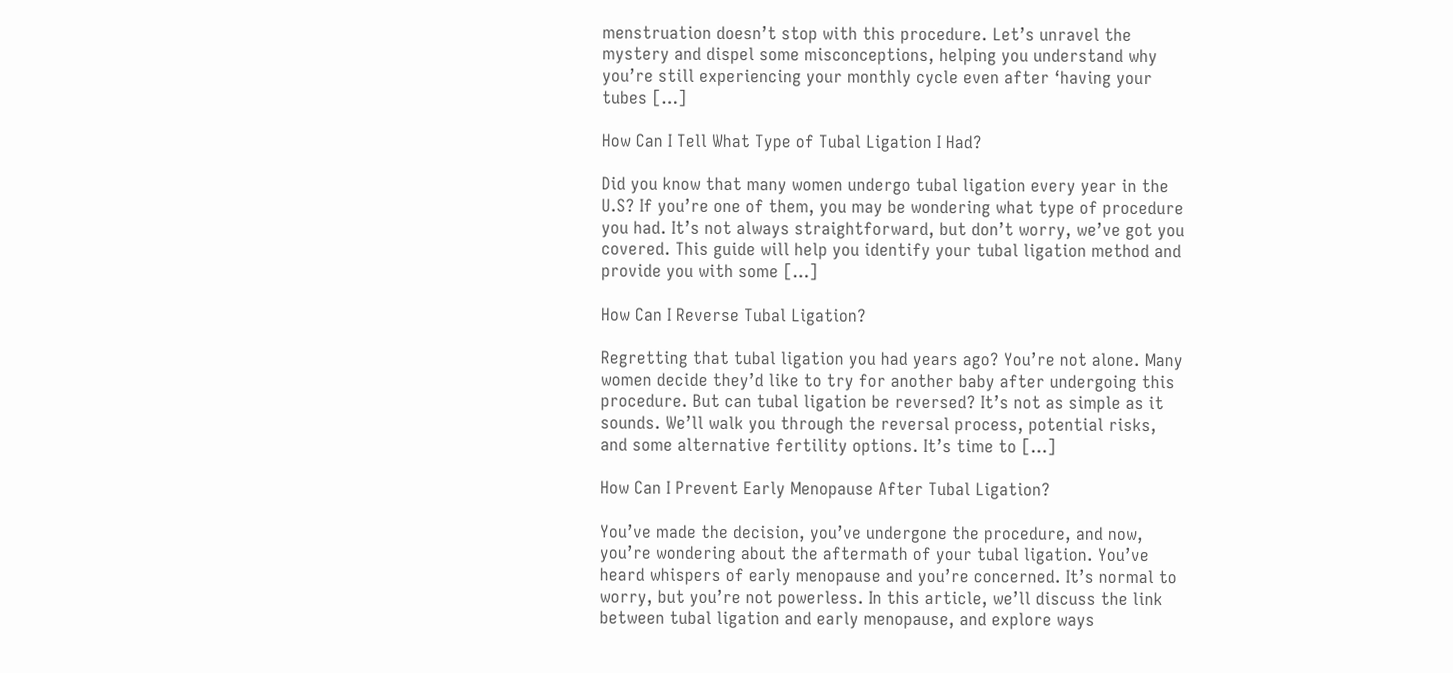menstruation doesn’t stop with this procedure. Let’s unravel the mystery and dispel some misconceptions, helping you understand why you’re still experiencing your monthly cycle even after ‘having your tubes […]

How Can I Tell What Type of Tubal Ligation I Had?

Did you know that many women undergo tubal ligation every year in the U.S? If you’re one of them, you may be wondering what type of procedure you had. It’s not always straightforward, but don’t worry, we’ve got you covered. This guide will help you identify your tubal ligation method and provide you with some […]

How Can I Reverse Tubal Ligation?

Regretting that tubal ligation you had years ago? You’re not alone. Many women decide they’d like to try for another baby after undergoing this procedure. But can tubal ligation be reversed? It’s not as simple as it sounds. We’ll walk you through the reversal process, potential risks, and some alternative fertility options. It’s time to […]

How Can I Prevent Early Menopause After Tubal Ligation?

You’ve made the decision, you’ve undergone the procedure, and now, you’re wondering about the aftermath of your tubal ligation. You’ve heard whispers of early menopause and you’re concerned. It’s normal to worry, but you’re not powerless. In this article, we’ll discuss the link between tubal ligation and early menopause, and explore ways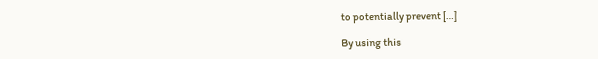to potentially prevent […]

By using this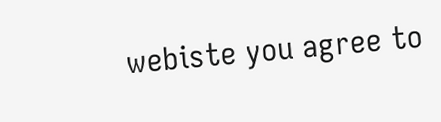webiste you agree to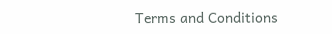Terms and Conditions